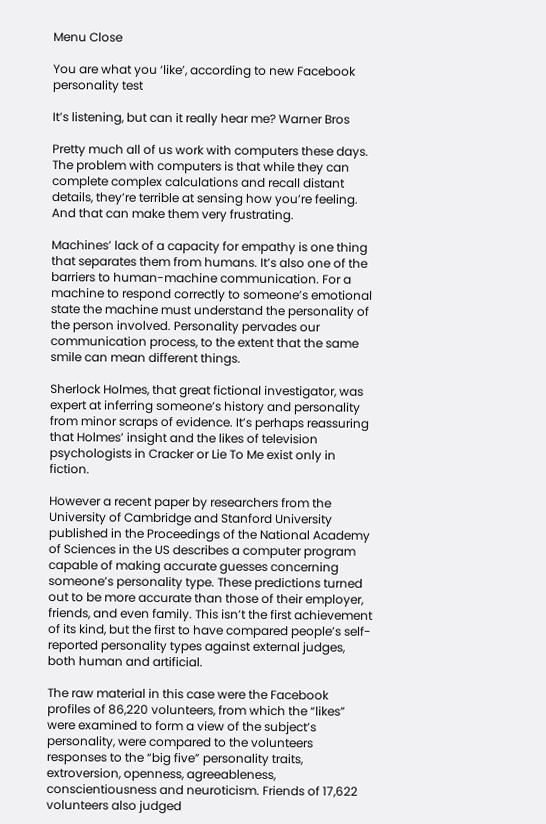Menu Close

You are what you ‘like’, according to new Facebook personality test

It’s listening, but can it really hear me? Warner Bros

Pretty much all of us work with computers these days. The problem with computers is that while they can complete complex calculations and recall distant details, they’re terrible at sensing how you’re feeling. And that can make them very frustrating.

Machines’ lack of a capacity for empathy is one thing that separates them from humans. It’s also one of the barriers to human-machine communication. For a machine to respond correctly to someone’s emotional state the machine must understand the personality of the person involved. Personality pervades our communication process, to the extent that the same smile can mean different things.

Sherlock Holmes, that great fictional investigator, was expert at inferring someone’s history and personality from minor scraps of evidence. It’s perhaps reassuring that Holmes’ insight and the likes of television psychologists in Cracker or Lie To Me exist only in fiction.

However a recent paper by researchers from the University of Cambridge and Stanford University published in the Proceedings of the National Academy of Sciences in the US describes a computer program capable of making accurate guesses concerning someone’s personality type. These predictions turned out to be more accurate than those of their employer, friends, and even family. This isn’t the first achievement of its kind, but the first to have compared people’s self-reported personality types against external judges, both human and artificial.

The raw material in this case were the Facebook profiles of 86,220 volunteers, from which the “likes” were examined to form a view of the subject’s personality, were compared to the volunteers responses to the “big five” personality traits, extroversion, openness, agreeableness, conscientiousness and neuroticism. Friends of 17,622 volunteers also judged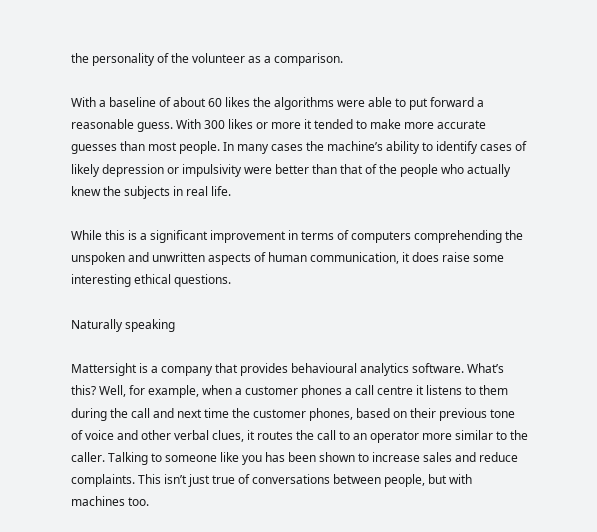the personality of the volunteer as a comparison.

With a baseline of about 60 likes the algorithms were able to put forward a reasonable guess. With 300 likes or more it tended to make more accurate guesses than most people. In many cases the machine’s ability to identify cases of likely depression or impulsivity were better than that of the people who actually knew the subjects in real life.

While this is a significant improvement in terms of computers comprehending the unspoken and unwritten aspects of human communication, it does raise some interesting ethical questions.

Naturally speaking

Mattersight is a company that provides behavioural analytics software. What’s this? Well, for example, when a customer phones a call centre it listens to them during the call and next time the customer phones, based on their previous tone of voice and other verbal clues, it routes the call to an operator more similar to the caller. Talking to someone like you has been shown to increase sales and reduce complaints. This isn’t just true of conversations between people, but with machines too.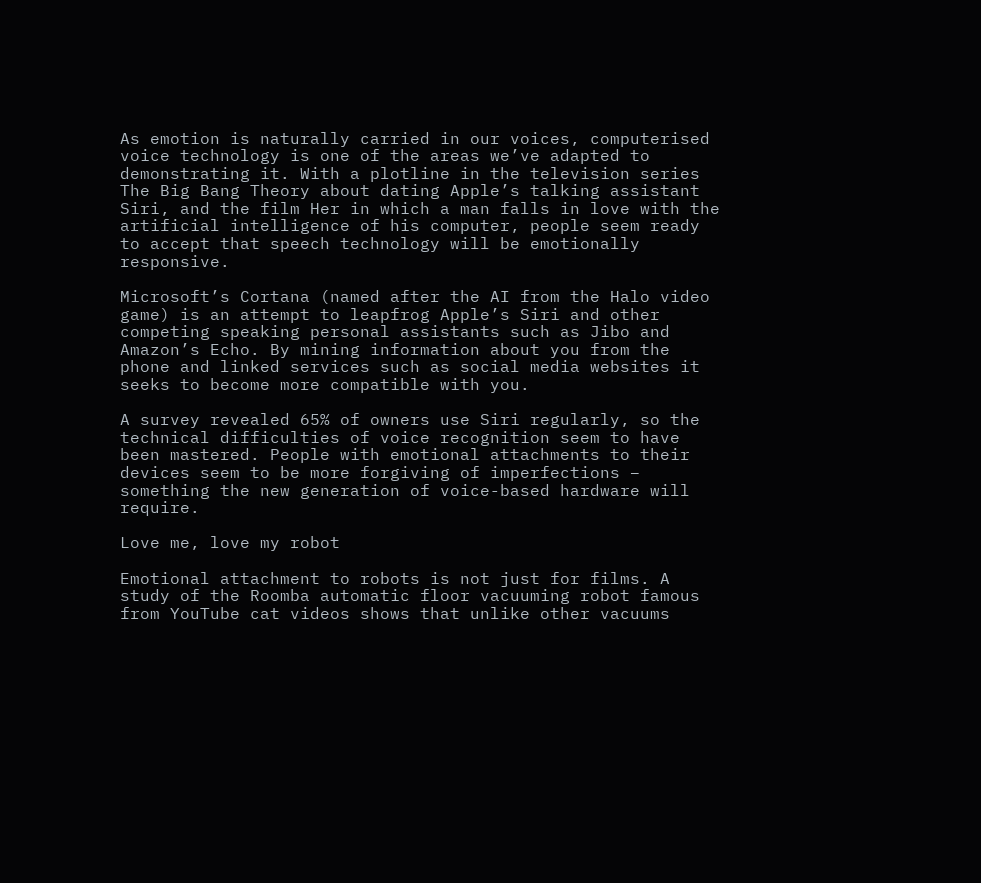As emotion is naturally carried in our voices, computerised voice technology is one of the areas we’ve adapted to demonstrating it. With a plotline in the television series The Big Bang Theory about dating Apple’s talking assistant Siri, and the film Her in which a man falls in love with the artificial intelligence of his computer, people seem ready to accept that speech technology will be emotionally responsive.

Microsoft’s Cortana (named after the AI from the Halo video game) is an attempt to leapfrog Apple’s Siri and other competing speaking personal assistants such as Jibo and Amazon’s Echo. By mining information about you from the phone and linked services such as social media websites it seeks to become more compatible with you.

A survey revealed 65% of owners use Siri regularly, so the technical difficulties of voice recognition seem to have been mastered. People with emotional attachments to their devices seem to be more forgiving of imperfections – something the new generation of voice-based hardware will require.

Love me, love my robot

Emotional attachment to robots is not just for films. A study of the Roomba automatic floor vacuuming robot famous from YouTube cat videos shows that unlike other vacuums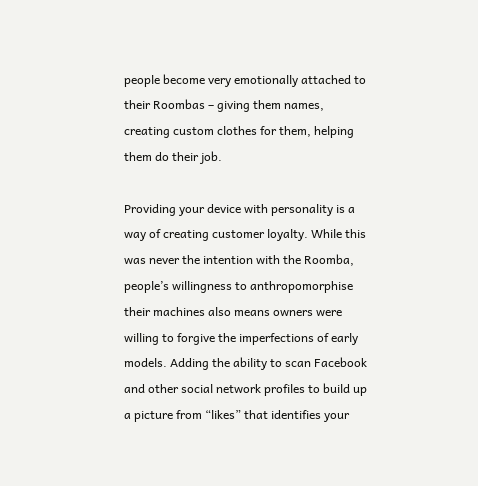people become very emotionally attached to their Roombas – giving them names, creating custom clothes for them, helping them do their job.

Providing your device with personality is a way of creating customer loyalty. While this was never the intention with the Roomba, people’s willingness to anthropomorphise their machines also means owners were willing to forgive the imperfections of early models. Adding the ability to scan Facebook and other social network profiles to build up a picture from “likes” that identifies your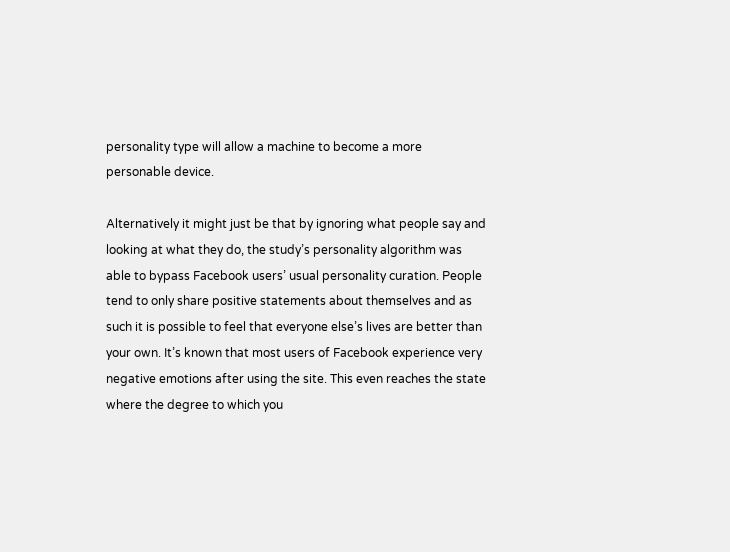personality type will allow a machine to become a more personable device.

Alternatively it might just be that by ignoring what people say and looking at what they do, the study’s personality algorithm was able to bypass Facebook users’ usual personality curation. People tend to only share positive statements about themselves and as such it is possible to feel that everyone else’s lives are better than your own. It’s known that most users of Facebook experience very negative emotions after using the site. This even reaches the state where the degree to which you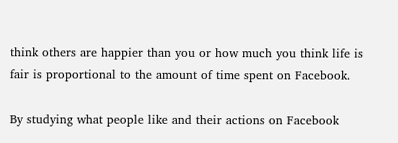think others are happier than you or how much you think life is fair is proportional to the amount of time spent on Facebook.

By studying what people like and their actions on Facebook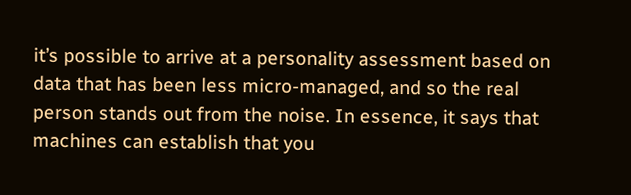it’s possible to arrive at a personality assessment based on data that has been less micro-managed, and so the real person stands out from the noise. In essence, it says that machines can establish that you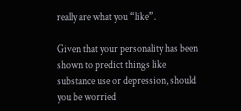really are what you “like”.

Given that your personality has been shown to predict things like substance use or depression, should you be worried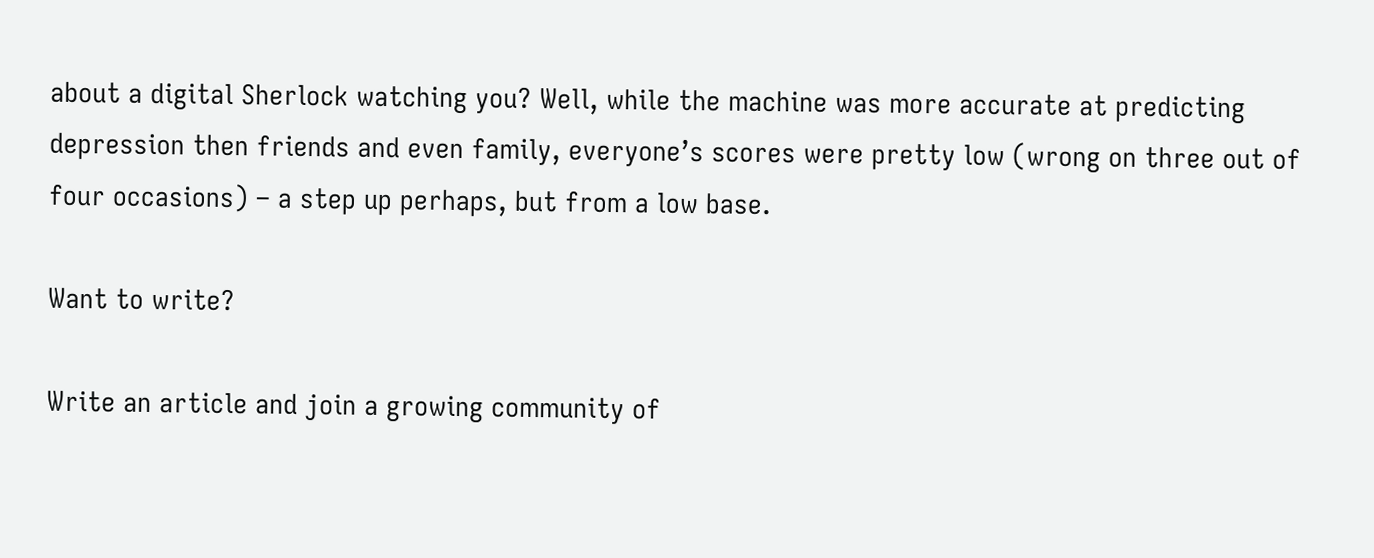about a digital Sherlock watching you? Well, while the machine was more accurate at predicting depression then friends and even family, everyone’s scores were pretty low (wrong on three out of four occasions) – a step up perhaps, but from a low base.

Want to write?

Write an article and join a growing community of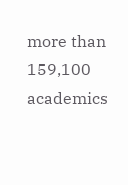more than 159,100 academics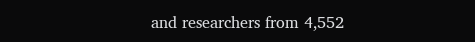and researchers from 4,552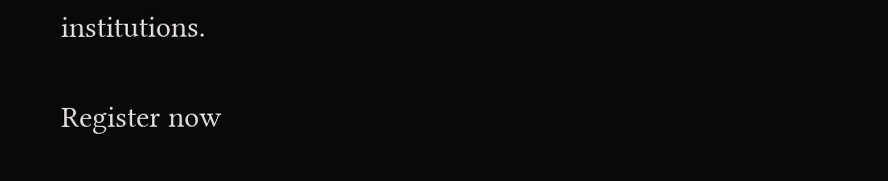institutions.

Register now